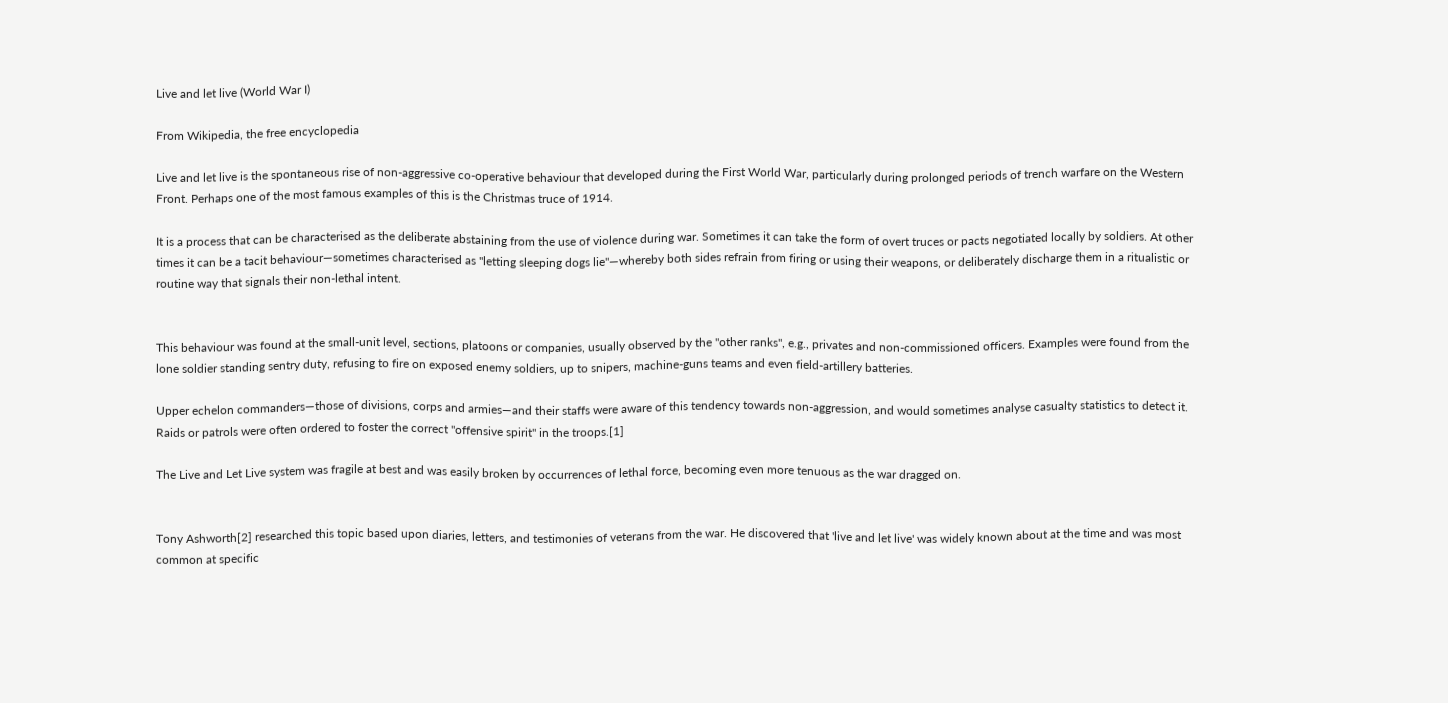Live and let live (World War I)

From Wikipedia, the free encyclopedia

Live and let live is the spontaneous rise of non-aggressive co-operative behaviour that developed during the First World War, particularly during prolonged periods of trench warfare on the Western Front. Perhaps one of the most famous examples of this is the Christmas truce of 1914.

It is a process that can be characterised as the deliberate abstaining from the use of violence during war. Sometimes it can take the form of overt truces or pacts negotiated locally by soldiers. At other times it can be a tacit behaviour—sometimes characterised as "letting sleeping dogs lie"—whereby both sides refrain from firing or using their weapons, or deliberately discharge them in a ritualistic or routine way that signals their non-lethal intent.


This behaviour was found at the small-unit level, sections, platoons or companies, usually observed by the "other ranks", e.g., privates and non-commissioned officers. Examples were found from the lone soldier standing sentry duty, refusing to fire on exposed enemy soldiers, up to snipers, machine-guns teams and even field-artillery batteries.

Upper echelon commanders—those of divisions, corps and armies—and their staffs were aware of this tendency towards non-aggression, and would sometimes analyse casualty statistics to detect it. Raids or patrols were often ordered to foster the correct "offensive spirit" in the troops.[1]

The Live and Let Live system was fragile at best and was easily broken by occurrences of lethal force, becoming even more tenuous as the war dragged on.


Tony Ashworth[2] researched this topic based upon diaries, letters, and testimonies of veterans from the war. He discovered that 'live and let live' was widely known about at the time and was most common at specific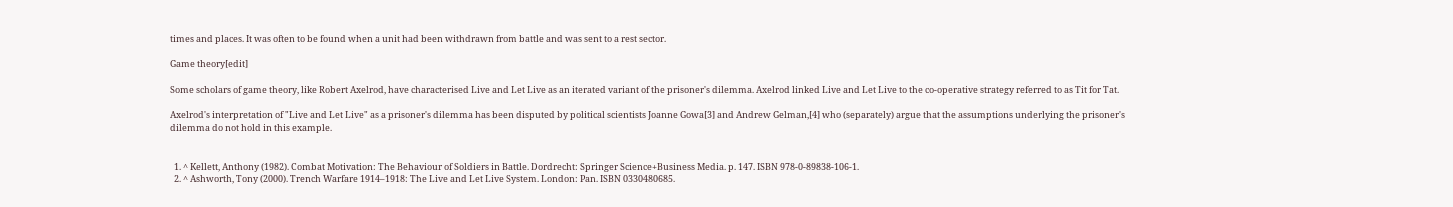times and places. It was often to be found when a unit had been withdrawn from battle and was sent to a rest sector.

Game theory[edit]

Some scholars of game theory, like Robert Axelrod, have characterised Live and Let Live as an iterated variant of the prisoner's dilemma. Axelrod linked Live and Let Live to the co-operative strategy referred to as Tit for Tat.

Axelrod's interpretation of "Live and Let Live" as a prisoner's dilemma has been disputed by political scientists Joanne Gowa[3] and Andrew Gelman,[4] who (separately) argue that the assumptions underlying the prisoner's dilemma do not hold in this example.


  1. ^ Kellett, Anthony (1982). Combat Motivation: The Behaviour of Soldiers in Battle. Dordrecht: Springer Science+Business Media. p. 147. ISBN 978-0-89838-106-1.
  2. ^ Ashworth, Tony (2000). Trench Warfare 1914–1918: The Live and Let Live System. London: Pan. ISBN 0330480685.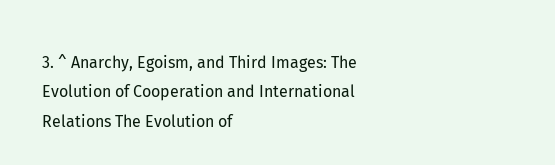3. ^ Anarchy, Egoism, and Third Images: The Evolution of Cooperation and International Relations The Evolution of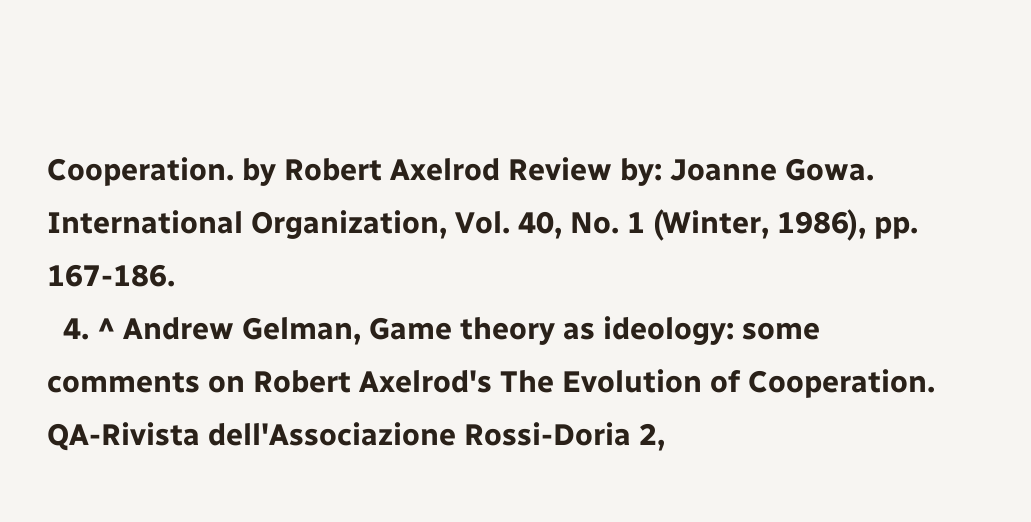Cooperation. by Robert Axelrod Review by: Joanne Gowa. International Organization, Vol. 40, No. 1 (Winter, 1986), pp. 167-186.
  4. ^ Andrew Gelman, Game theory as ideology: some comments on Robert Axelrod's The Evolution of Cooperation. QA-Rivista dell'Associazione Rossi-Doria 2,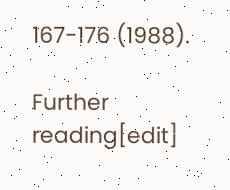167-176 (1988).

Further reading[edit]